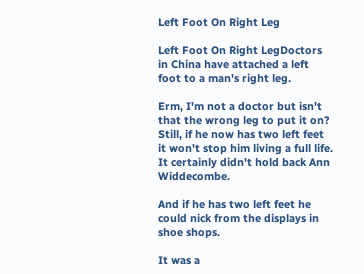Left Foot On Right Leg

Left Foot On Right LegDoctors in China have attached a left foot to a man's right leg.

Erm, I'm not a doctor but isn't that the wrong leg to put it on? Still, if he now has two left feet it won't stop him living a full life. It certainly didn't hold back Ann Widdecombe.

And if he has two left feet he could nick from the displays in shoe shops.

It was a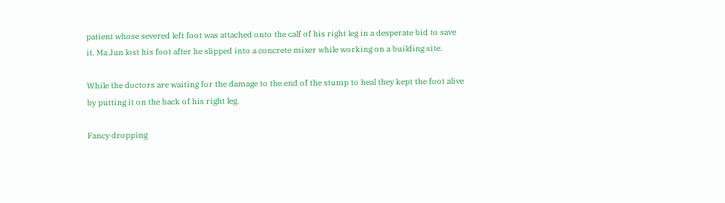patient whose severed left foot was attached onto the calf of his right leg in a desperate bid to save it. Ma Jun lost his foot after he slipped into a concrete mixer while working on a building site.

While the doctors are waiting for the damage to the end of the stump to heal they kept the foot alive by putting it on the back of his right leg.

Fancy dropping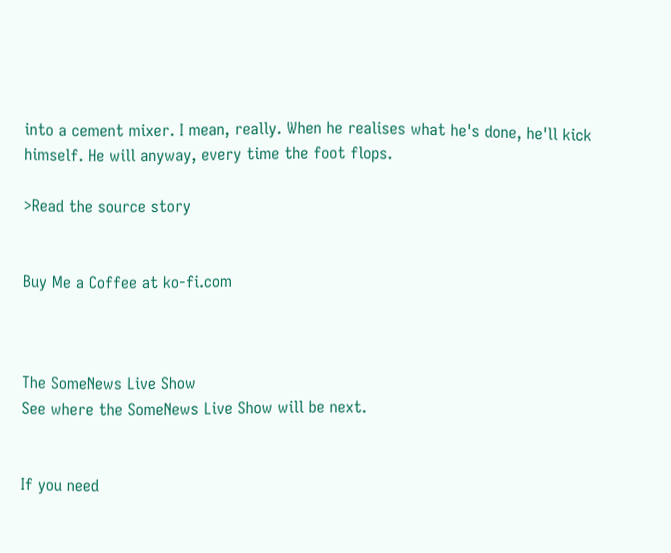into a cement mixer. I mean, really. When he realises what he's done, he'll kick himself. He will anyway, every time the foot flops.

>Read the source story


Buy Me a Coffee at ko-fi.com



The SomeNews Live Show
See where the SomeNews Live Show will be next.


If you need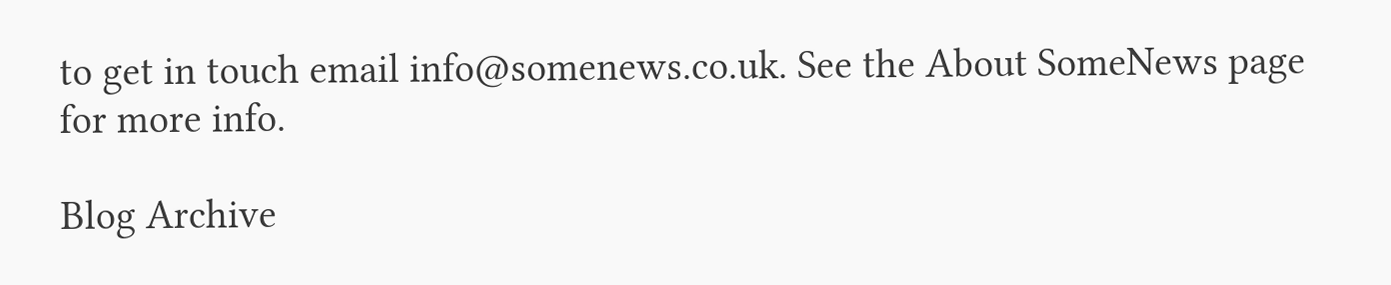to get in touch email info@somenews.co.uk. See the About SomeNews page for more info.

Blog Archive